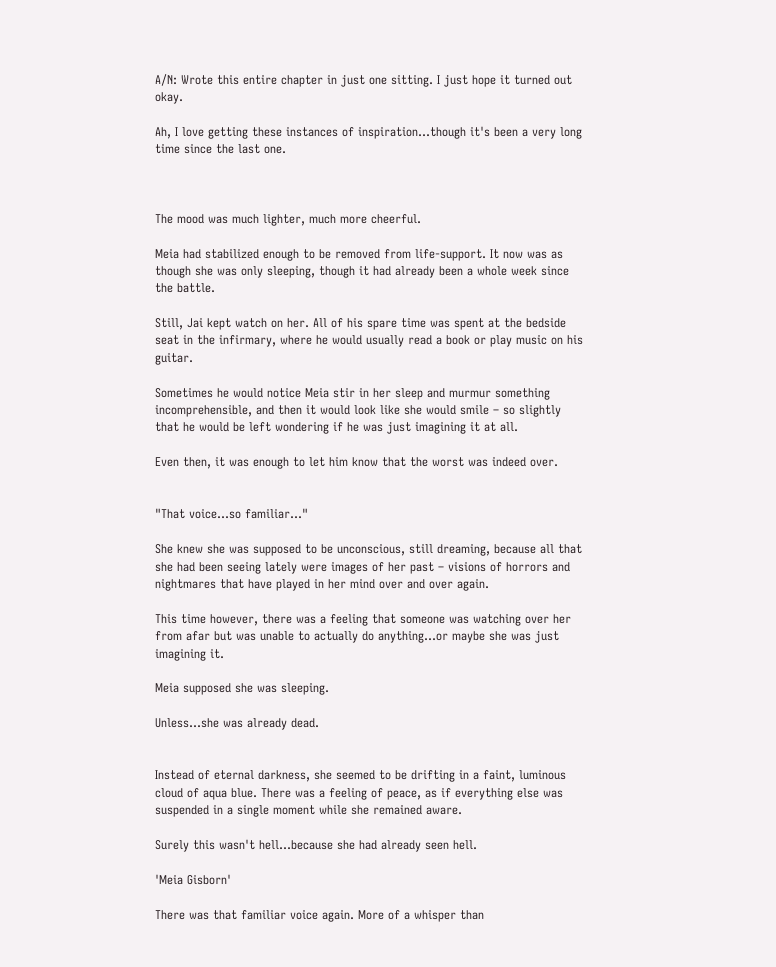A/N: Wrote this entire chapter in just one sitting. I just hope it turned out okay.

Ah, I love getting these instances of inspiration...though it's been a very long time since the last one.



The mood was much lighter, much more cheerful.

Meia had stabilized enough to be removed from life-support. It now was as though she was only sleeping, though it had already been a whole week since the battle.

Still, Jai kept watch on her. All of his spare time was spent at the bedside seat in the infirmary, where he would usually read a book or play music on his guitar.

Sometimes he would notice Meia stir in her sleep and murmur something incomprehensible, and then it would look like she would smile – so slightly that he would be left wondering if he was just imagining it at all.

Even then, it was enough to let him know that the worst was indeed over.


"That voice...so familiar..."

She knew she was supposed to be unconscious, still dreaming, because all that she had been seeing lately were images of her past – visions of horrors and nightmares that have played in her mind over and over again.

This time however, there was a feeling that someone was watching over her from afar but was unable to actually do anything...or maybe she was just imagining it.

Meia supposed she was sleeping.

Unless...she was already dead.


Instead of eternal darkness, she seemed to be drifting in a faint, luminous cloud of aqua blue. There was a feeling of peace, as if everything else was suspended in a single moment while she remained aware.

Surely this wasn't hell...because she had already seen hell.

'Meia Gisborn'

There was that familiar voice again. More of a whisper than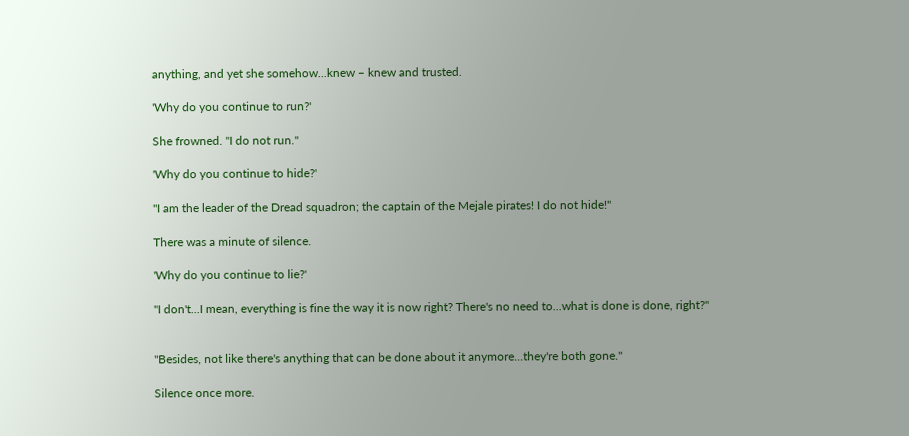anything, and yet she somehow...knew – knew and trusted.

'Why do you continue to run?'

She frowned. "I do not run."

'Why do you continue to hide?'

"I am the leader of the Dread squadron; the captain of the Mejale pirates! I do not hide!"

There was a minute of silence.

'Why do you continue to lie?'

"I don't...I mean, everything is fine the way it is now right? There's no need to...what is done is done, right?"


"Besides, not like there's anything that can be done about it anymore...they're both gone."

Silence once more.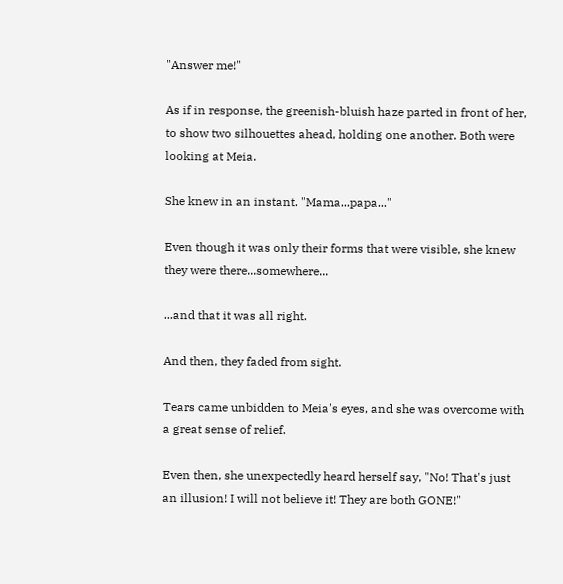"Answer me!"

As if in response, the greenish-bluish haze parted in front of her, to show two silhouettes ahead, holding one another. Both were looking at Meia.

She knew in an instant. "Mama...papa..."

Even though it was only their forms that were visible, she knew they were there...somewhere...

...and that it was all right.

And then, they faded from sight.

Tears came unbidden to Meia's eyes, and she was overcome with a great sense of relief.

Even then, she unexpectedly heard herself say, "No! That's just an illusion! I will not believe it! They are both GONE!"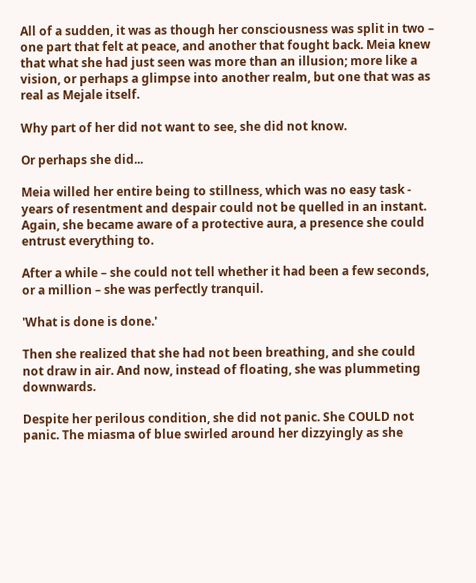All of a sudden, it was as though her consciousness was split in two – one part that felt at peace, and another that fought back. Meia knew that what she had just seen was more than an illusion; more like a vision, or perhaps a glimpse into another realm, but one that was as real as Mejale itself.

Why part of her did not want to see, she did not know.

Or perhaps she did...

Meia willed her entire being to stillness, which was no easy task - years of resentment and despair could not be quelled in an instant. Again, she became aware of a protective aura, a presence she could entrust everything to.

After a while – she could not tell whether it had been a few seconds, or a million – she was perfectly tranquil.

'What is done is done.'

Then she realized that she had not been breathing, and she could not draw in air. And now, instead of floating, she was plummeting downwards.

Despite her perilous condition, she did not panic. She COULD not panic. The miasma of blue swirled around her dizzyingly as she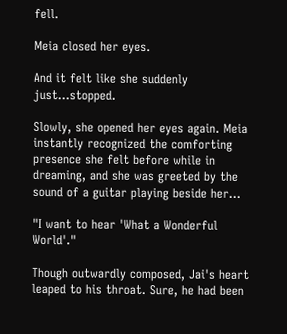fell.

Meia closed her eyes.

And it felt like she suddenly just...stopped.

Slowly, she opened her eyes again. Meia instantly recognized the comforting presence she felt before while in dreaming, and she was greeted by the sound of a guitar playing beside her...

"I want to hear 'What a Wonderful World'."

Though outwardly composed, Jai's heart leaped to his throat. Sure, he had been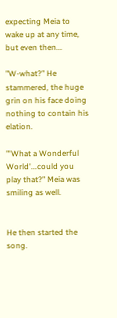expecting Meia to wake up at any time, but even then...

"W-what?" He stammered, the huge grin on his face doing nothing to contain his elation.

"'What a Wonderful World'...could you play that?" Meia was smiling as well.


He then started the song.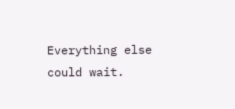Everything else could wait.